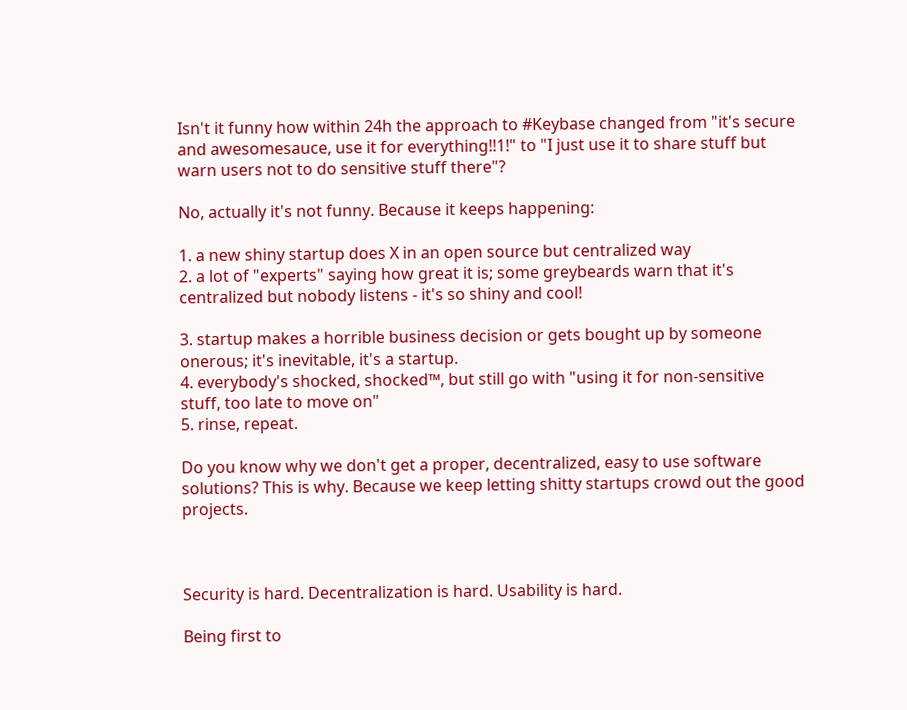Isn't it funny how within 24h the approach to #Keybase changed from "it's secure and awesomesauce, use it for everything!!1!" to "I just use it to share stuff but warn users not to do sensitive stuff there"?

No, actually it's not funny. Because it keeps happening:

1. a new shiny startup does X in an open source but centralized way
2. a lot of "experts" saying how great it is; some greybeards warn that it's centralized but nobody listens - it's so shiny and cool!

3. startup makes a horrible business decision or gets bought up by someone onerous; it's inevitable, it's a startup.
4. everybody's shocked, shocked™, but still go with "using it for non-sensitive stuff, too late to move on"
5. rinse, repeat.

Do you know why we don't get a proper, decentralized, easy to use software solutions? This is why. Because we keep letting shitty startups crowd out the good projects.



Security is hard. Decentralization is hard. Usability is hard.

Being first to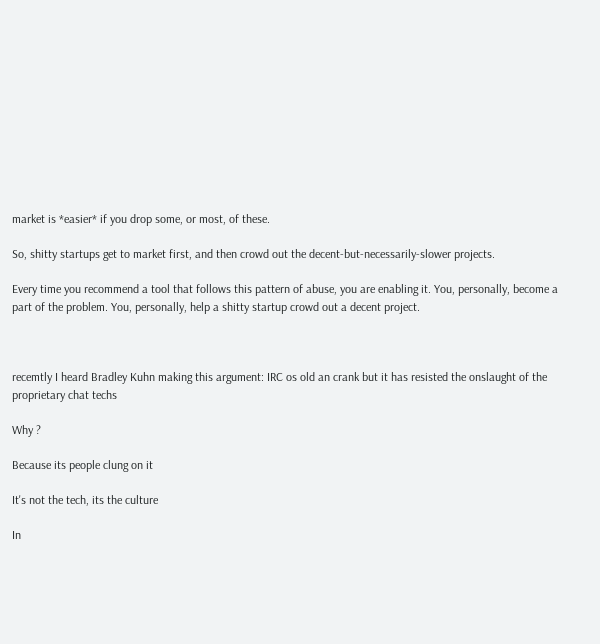market is *easier* if you drop some, or most, of these.

So, shitty startups get to market first, and then crowd out the decent-but-necessarily-slower projects.

Every time you recommend a tool that follows this pattern of abuse, you are enabling it. You, personally, become a part of the problem. You, personally, help a shitty startup crowd out a decent project.



recemtly I heard Bradley Kuhn making this argument: IRC os old an crank but it has resisted the onslaught of the proprietary chat techs

Why ?

Because its people clung on it

It's not the tech, its the culture

In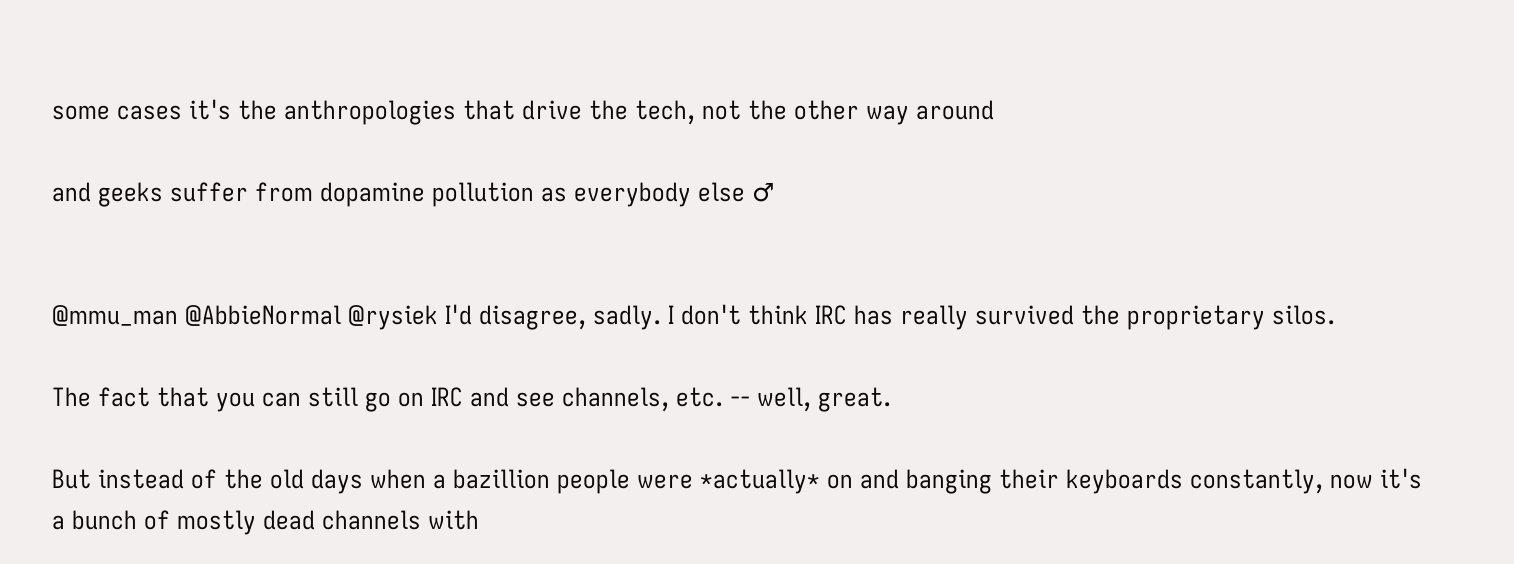some cases it's the anthropologies that drive the tech, not the other way around

and geeks suffer from dopamine pollution as everybody else ♂


@mmu_man @AbbieNormal @rysiek I'd disagree, sadly. I don't think IRC has really survived the proprietary silos.

The fact that you can still go on IRC and see channels, etc. -- well, great.

But instead of the old days when a bazillion people were *actually* on and banging their keyboards constantly, now it's a bunch of mostly dead channels with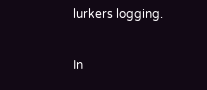lurkers logging.

In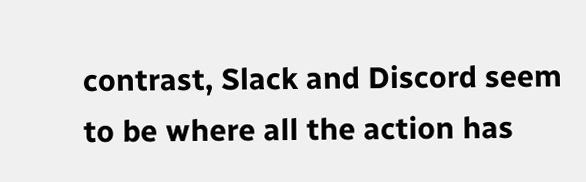contrast, Slack and Discord seem to be where all the action has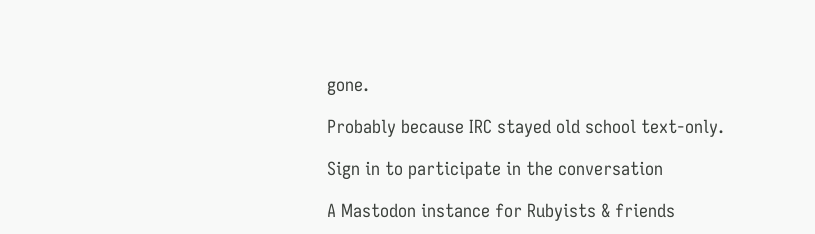gone.

Probably because IRC stayed old school text-only.

Sign in to participate in the conversation

A Mastodon instance for Rubyists & friends